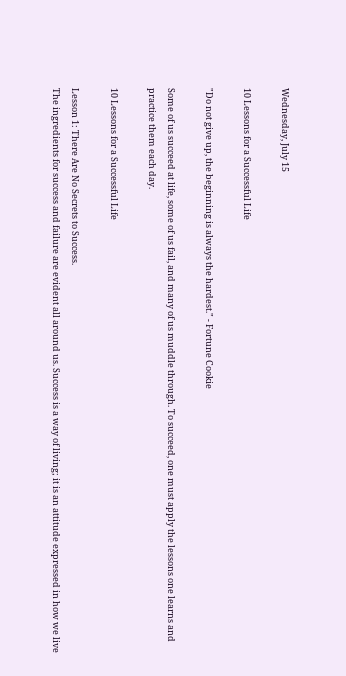Wednesday, July 15

10 Lessons for a Successful Life

"Do not give up, the beginning is always the hardest." - Fortune Cookie

Some of us succeed at life, some of us fail, and many of us muddle through. To succeed, one must apply the lessons one learns and practice them each day.

10 Lessons for a Successful Life

Lesson 1: There Are No Secrets to Success.
The ingredients for success and failure are evident all around us. Success is a way of living; it is an attitude expressed in how we live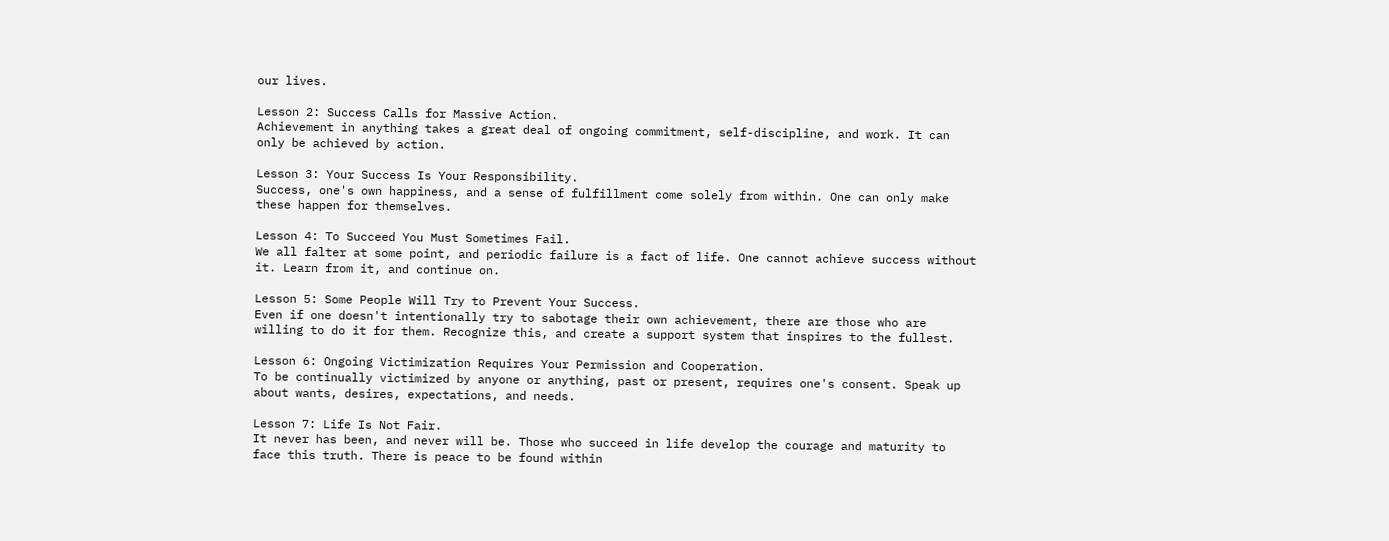our lives.

Lesson 2: Success Calls for Massive Action.
Achievement in anything takes a great deal of ongoing commitment, self-discipline, and work. It can only be achieved by action.

Lesson 3: Your Success Is Your Responsibility.
Success, one's own happiness, and a sense of fulfillment come solely from within. One can only make these happen for themselves.

Lesson 4: To Succeed You Must Sometimes Fail.
We all falter at some point, and periodic failure is a fact of life. One cannot achieve success without it. Learn from it, and continue on.

Lesson 5: Some People Will Try to Prevent Your Success.
Even if one doesn't intentionally try to sabotage their own achievement, there are those who are willing to do it for them. Recognize this, and create a support system that inspires to the fullest.

Lesson 6: Ongoing Victimization Requires Your Permission and Cooperation.
To be continually victimized by anyone or anything, past or present, requires one's consent. Speak up about wants, desires, expectations, and needs.

Lesson 7: Life Is Not Fair.
It never has been, and never will be. Those who succeed in life develop the courage and maturity to face this truth. There is peace to be found within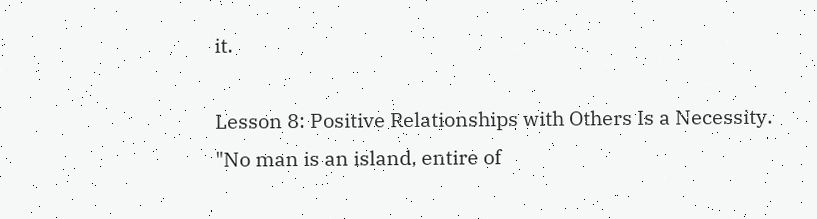it.

Lesson 8: Positive Relationships with Others Is a Necessity.
"No man is an island, entire of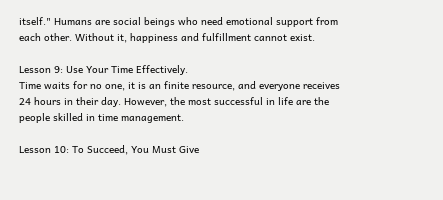itself." Humans are social beings who need emotional support from each other. Without it, happiness and fulfillment cannot exist.

Lesson 9: Use Your Time Effectively.
Time waits for no one, it is an finite resource, and everyone receives 24 hours in their day. However, the most successful in life are the people skilled in time management.

Lesson 10: To Succeed, You Must Give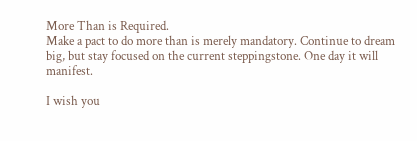More Than is Required.
Make a pact to do more than is merely mandatory. Continue to dream big, but stay focused on the current steppingstone. One day it will manifest.

I wish you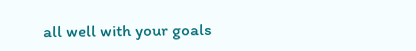all well with your goals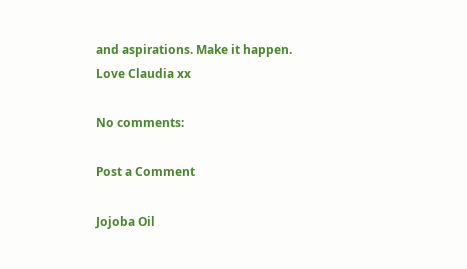and aspirations. Make it happen.
Love Claudia xx

No comments:

Post a Comment

Jojoba Oil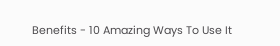Benefits - 10 Amazing Ways To Use It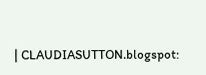| CLAUDIASUTTON.blogspot: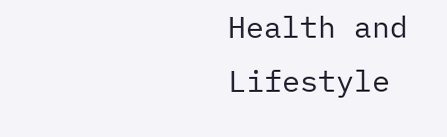Health and Lifestyle